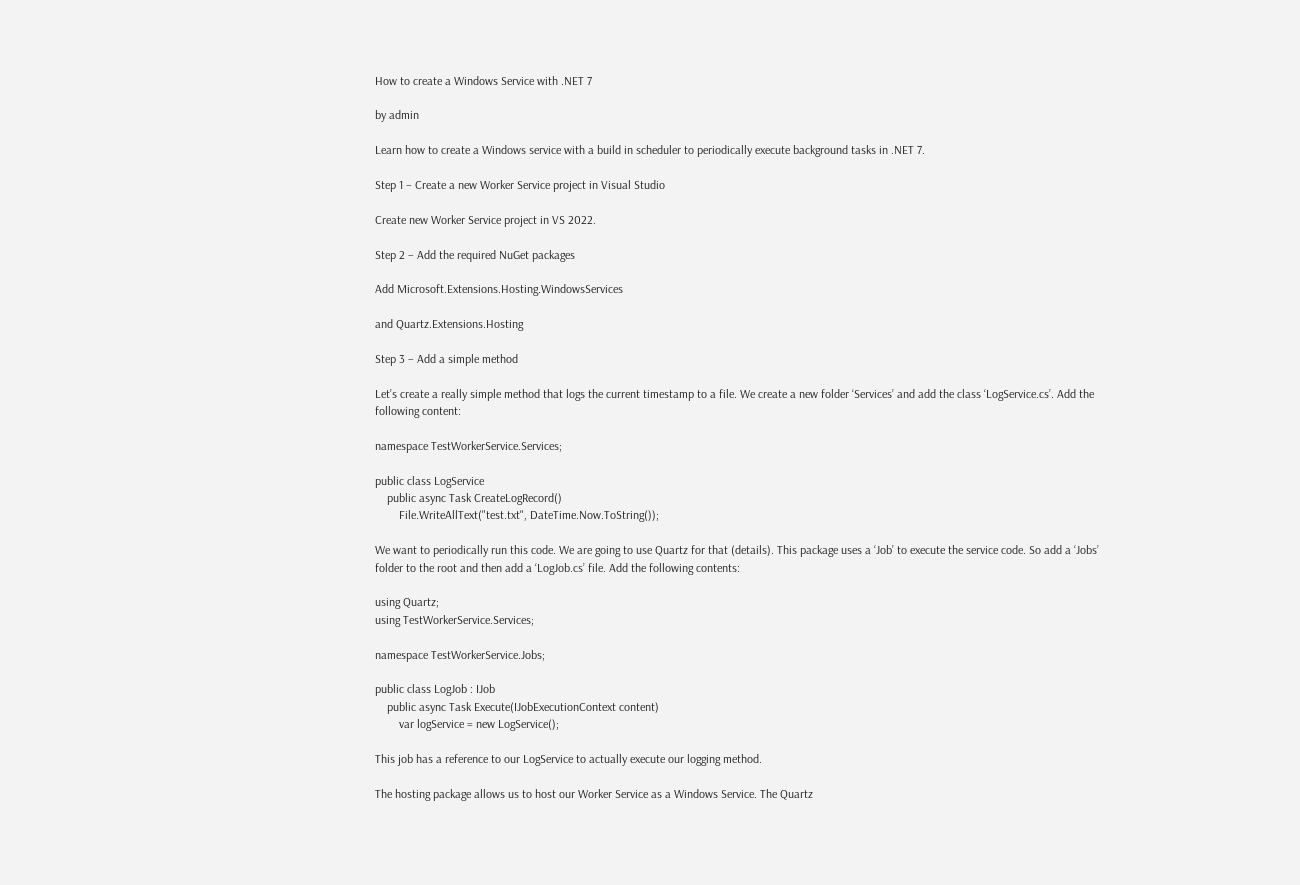How to create a Windows Service with .NET 7

by admin

Learn how to create a Windows service with a build in scheduler to periodically execute background tasks in .NET 7.

Step 1 – Create a new Worker Service project in Visual Studio

Create new Worker Service project in VS 2022.

Step 2 – Add the required NuGet packages

Add Microsoft.Extensions.Hosting.WindowsServices

and Quartz.Extensions.Hosting

Step 3 – Add a simple method

Let’s create a really simple method that logs the current timestamp to a file. We create a new folder ‘Services’ and add the class ‘LogService.cs’. Add the following content:

namespace TestWorkerService.Services;

public class LogService
    public async Task CreateLogRecord()
        File.WriteAllText("test.txt", DateTime.Now.ToString());

We want to periodically run this code. We are going to use Quartz for that (details). This package uses a ‘Job’ to execute the service code. So add a ‘Jobs’ folder to the root and then add a ‘LogJob.cs’ file. Add the following contents:

using Quartz;
using TestWorkerService.Services;

namespace TestWorkerService.Jobs;

public class LogJob : IJob
    public async Task Execute(IJobExecutionContext content)
        var logService = new LogService();

This job has a reference to our LogService to actually execute our logging method.

The hosting package allows us to host our Worker Service as a Windows Service. The Quartz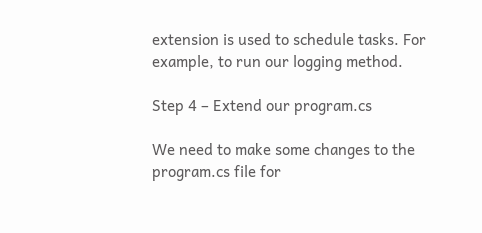extension is used to schedule tasks. For example, to run our logging method.

Step 4 – Extend our program.cs

We need to make some changes to the program.cs file for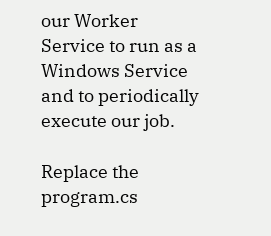our Worker Service to run as a Windows Service and to periodically execute our job.

Replace the program.cs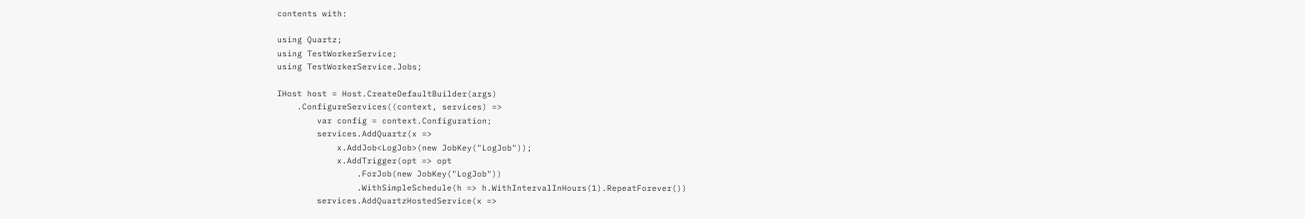contents with:

using Quartz;
using TestWorkerService;
using TestWorkerService.Jobs;

IHost host = Host.CreateDefaultBuilder(args)
    .ConfigureServices((context, services) =>
        var config = context.Configuration;
        services.AddQuartz(x =>
            x.AddJob<LogJob>(new JobKey("LogJob"));
            x.AddTrigger(opt => opt
                .ForJob(new JobKey("LogJob"))
                .WithSimpleSchedule(h => h.WithIntervalInHours(1).RepeatForever())
        services.AddQuartzHostedService(x =>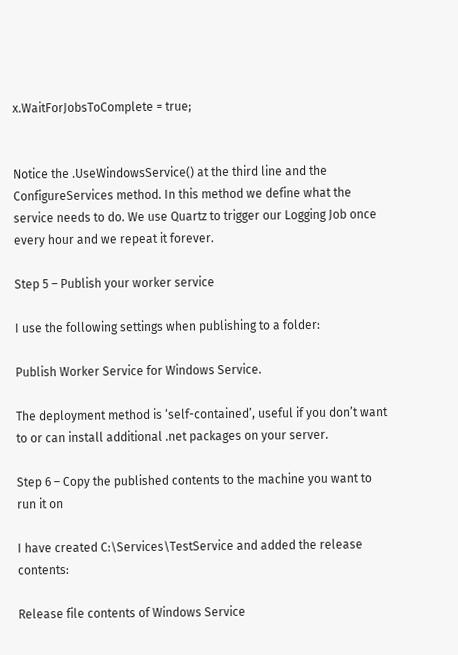x.WaitForJobsToComplete = true;


Notice the .UseWindowsService() at the third line and the ConfigureServices method. In this method we define what the service needs to do. We use Quartz to trigger our Logging Job once every hour and we repeat it forever.

Step 5 – Publish your worker service

I use the following settings when publishing to a folder:

Publish Worker Service for Windows Service.

The deployment method is ‘self-contained’, useful if you don’t want to or can install additional .net packages on your server.

Step 6 – Copy the published contents to the machine you want to run it on

I have created C:\Services\TestService and added the release contents:

Release file contents of Windows Service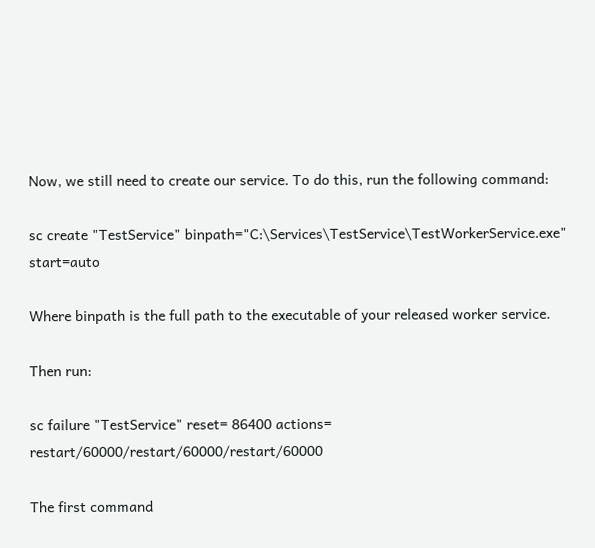Now, we still need to create our service. To do this, run the following command:

sc create "TestService" binpath="C:\Services\TestService\TestWorkerService.exe" start=auto

Where binpath is the full path to the executable of your released worker service.

Then run:

sc failure "TestService" reset= 86400 actions= restart/60000/restart/60000/restart/60000

The first command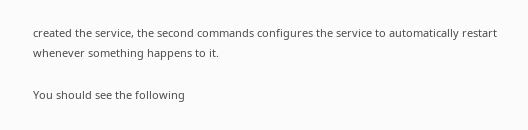created the service, the second commands configures the service to automatically restart whenever something happens to it.

You should see the following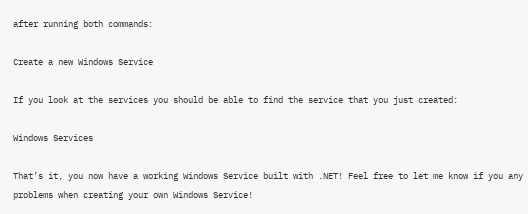after running both commands:

Create a new Windows Service

If you look at the services you should be able to find the service that you just created:

Windows Services

That’s it, you now have a working Windows Service built with .NET! Feel free to let me know if you any problems when creating your own Windows Service!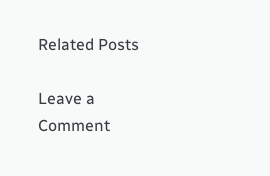Related Posts

Leave a Comment